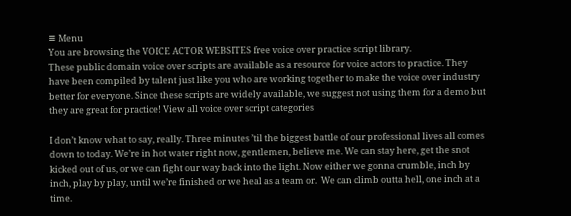≡ Menu
You are browsing the VOICE ACTOR WEBSITES free voice over practice script library.
These public domain voice over scripts are available as a resource for voice actors to practice. They have been compiled by talent just like you who are working together to make the voice over industry better for everyone. Since these scripts are widely available, we suggest not using them for a demo but they are great for practice! View all voice over script categories

I don’t know what to say, really. Three minutes ’til the biggest battle of our professional lives all comes down to today. We’re in hot water right now, gentlemen, believe me. We can stay here, get the snot kicked out of us, or we can fight our way back into the light. Now either we gonna crumble, inch by inch, play by play, until we’re finished or we heal as a team or.  We can climb outta hell, one inch at a time.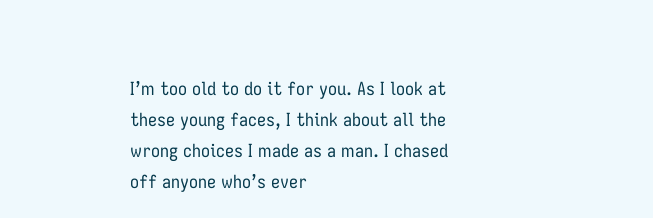I’m too old to do it for you. As I look at these young faces, I think about all the wrong choices I made as a man. I chased off anyone who’s ever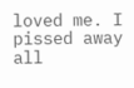loved me. I pissed away all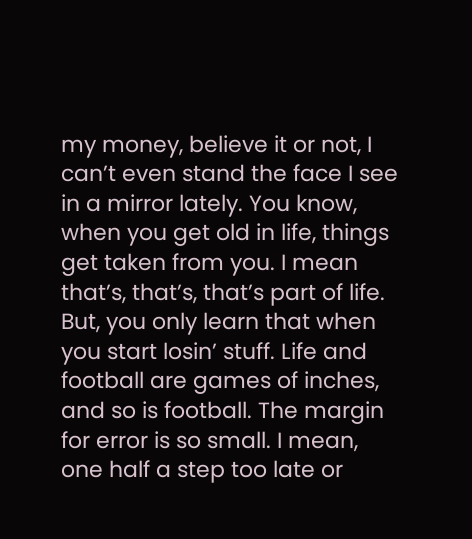my money, believe it or not, I can’t even stand the face I see in a mirror lately. You know, when you get old in life, things get taken from you. I mean that’s, that’s, that’s part of life. But, you only learn that when you start losin’ stuff. Life and football are games of inches, and so is football. The margin for error is so small. I mean, one half a step too late or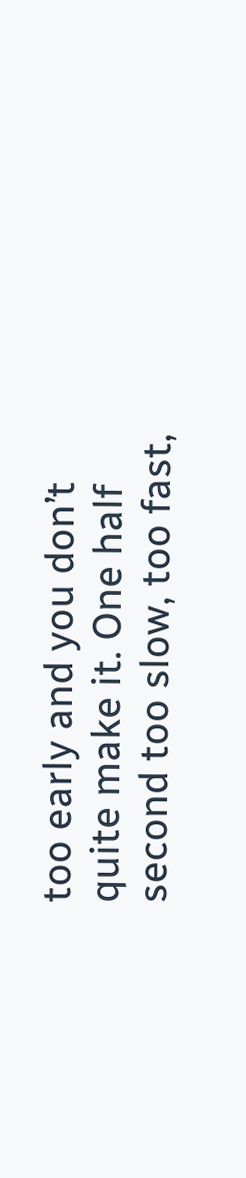too early and you don’t quite make it. One half second too slow, too fast,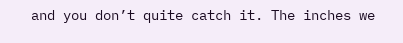and you don’t quite catch it. The inches we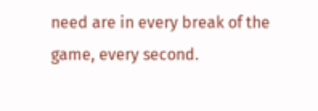need are in every break of the game, every second.